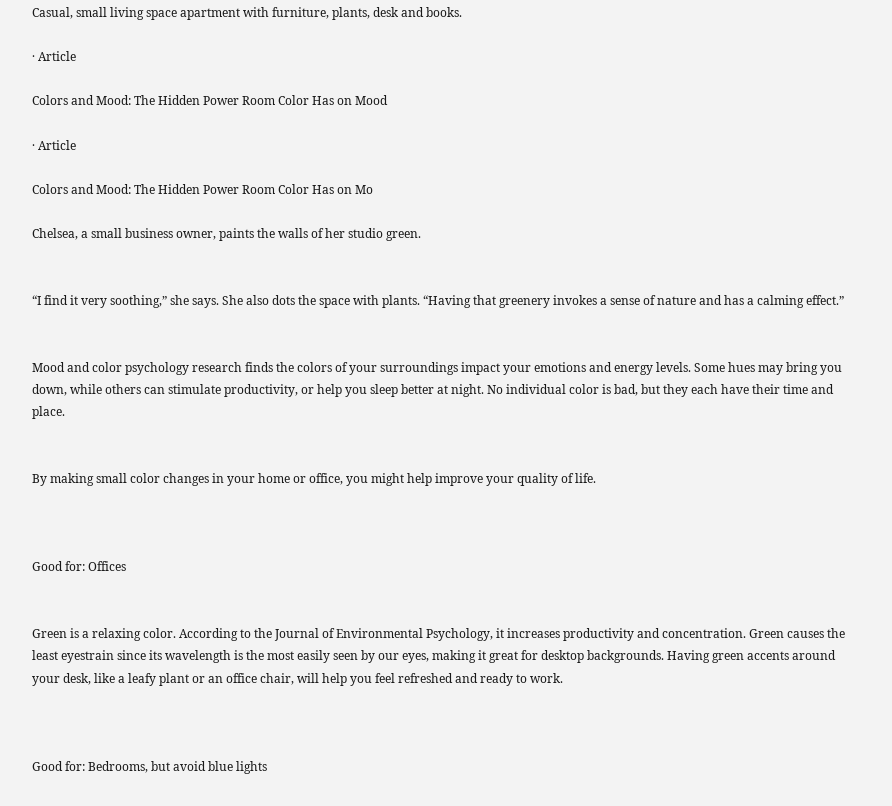Casual, small living space apartment with furniture, plants, desk and books.

· Article

Colors and Mood: The Hidden Power Room Color Has on Mood

· Article

Colors and Mood: The Hidden Power Room Color Has on Mo

Chelsea, a small business owner, paints the walls of her studio green.


“I find it very soothing,” she says. She also dots the space with plants. “Having that greenery invokes a sense of nature and has a calming effect.”


Mood and color psychology research finds the colors of your surroundings impact your emotions and energy levels. Some hues may bring you down, while others can stimulate productivity, or help you sleep better at night. No individual color is bad, but they each have their time and place.


By making small color changes in your home or office, you might help improve your quality of life.



Good for: Offices


Green is a relaxing color. According to the Journal of Environmental Psychology, it increases productivity and concentration. Green causes the least eyestrain since its wavelength is the most easily seen by our eyes, making it great for desktop backgrounds. Having green accents around your desk, like a leafy plant or an office chair, will help you feel refreshed and ready to work.



Good for: Bedrooms, but avoid blue lights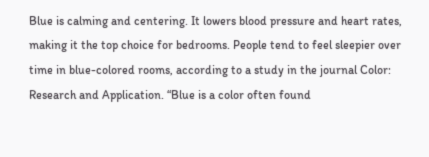Blue is calming and centering. It lowers blood pressure and heart rates, making it the top choice for bedrooms. People tend to feel sleepier over time in blue-colored rooms, according to a study in the journal Color: Research and Application. “Blue is a color often found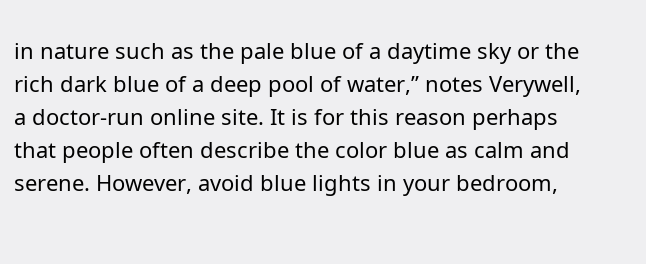in nature such as the pale blue of a daytime sky or the rich dark blue of a deep pool of water,” notes Verywell, a doctor-run online site. It is for this reason perhaps that people often describe the color blue as calm and serene. However, avoid blue lights in your bedroom,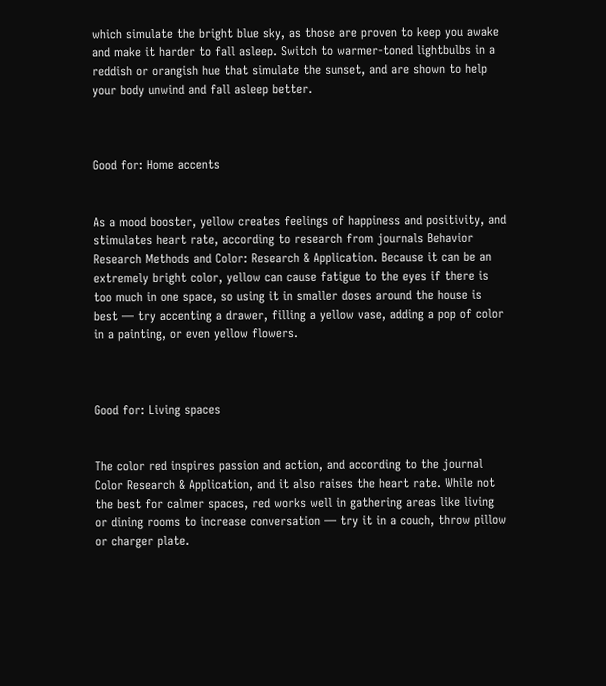which simulate the bright blue sky, as those are proven to keep you awake and make it harder to fall asleep. Switch to warmer-toned lightbulbs in a reddish or orangish hue that simulate the sunset, and are shown to help your body unwind and fall asleep better.



Good for: Home accents


As a mood booster, yellow creates feelings of happiness and positivity, and stimulates heart rate, according to research from journals Behavior Research Methods and Color: Research & Application. Because it can be an extremely bright color, yellow can cause fatigue to the eyes if there is too much in one space, so using it in smaller doses around the house is best — try accenting a drawer, filling a yellow vase, adding a pop of color in a painting, or even yellow flowers.



Good for: Living spaces


The color red inspires passion and action, and according to the journal Color Research & Application, and it also raises the heart rate. While not the best for calmer spaces, red works well in gathering areas like living or dining rooms to increase conversation — try it in a couch, throw pillow or charger plate.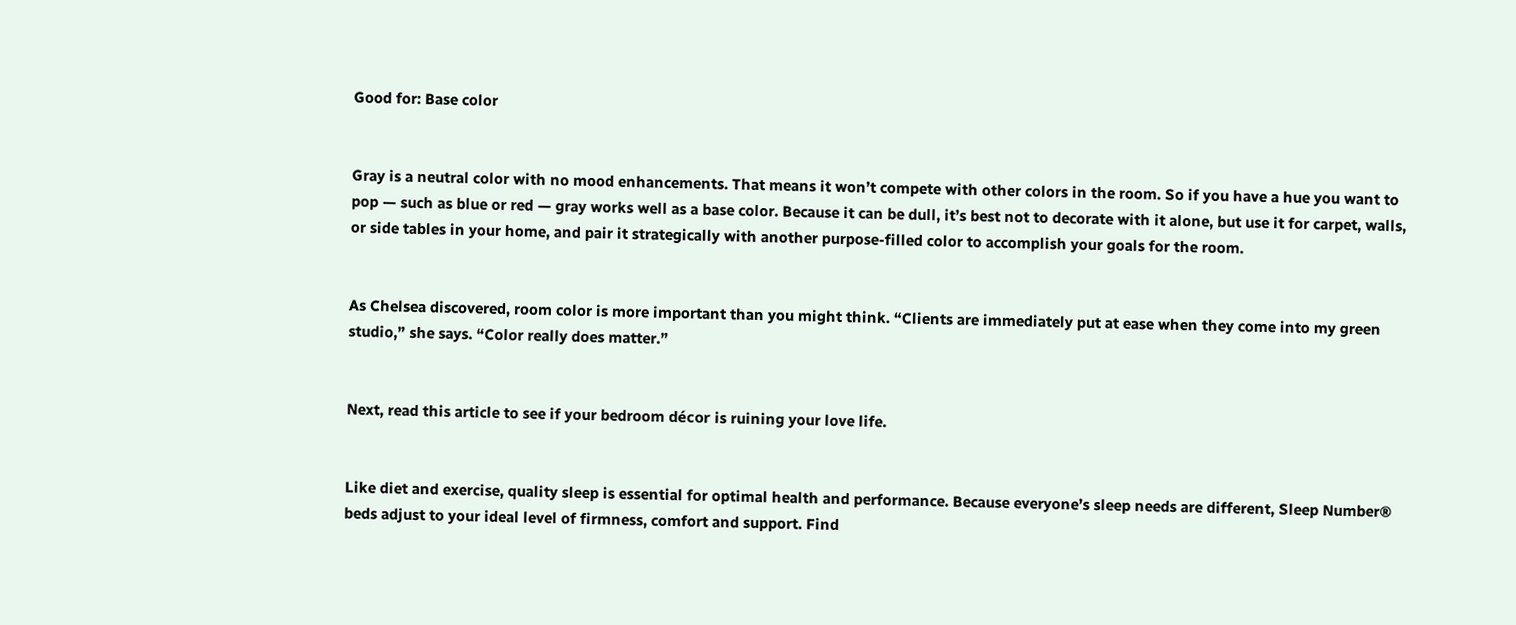Good for: Base color


Gray is a neutral color with no mood enhancements. That means it won’t compete with other colors in the room. So if you have a hue you want to pop — such as blue or red — gray works well as a base color. Because it can be dull, it’s best not to decorate with it alone, but use it for carpet, walls, or side tables in your home, and pair it strategically with another purpose-filled color to accomplish your goals for the room.


As Chelsea discovered, room color is more important than you might think. “Clients are immediately put at ease when they come into my green studio,” she says. “Color really does matter.”


Next, read this article to see if your bedroom décor is ruining your love life.


Like diet and exercise, quality sleep is essential for optimal health and performance. Because everyone’s sleep needs are different, Sleep Number® beds adjust to your ideal level of firmness, comfort and support. Find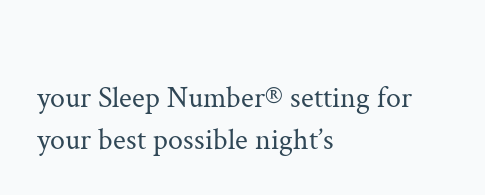your Sleep Number® setting for your best possible night’s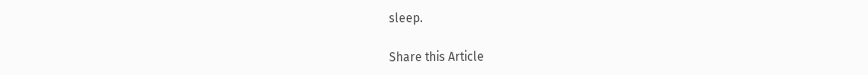sleep.

Share this Article